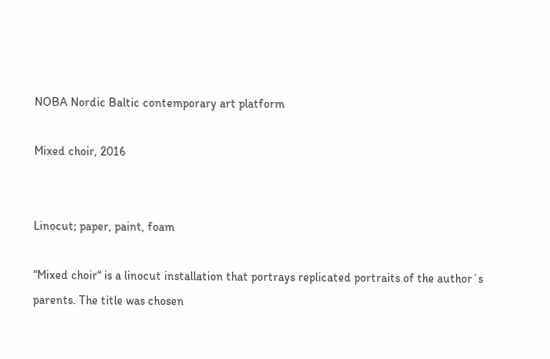NOBA Nordic Baltic contemporary art platform

Mixed choir, 2016


Linocut; paper, paint, foam

“Mixed choir“ is a linocut installation that portrays replicated portraits of the author´s parents. The title was chosen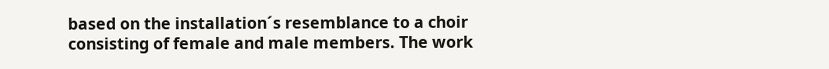based on the installation´s resemblance to a choir consisting of female and male members. The work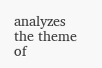analyzes the theme of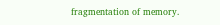fragmentation of memory.